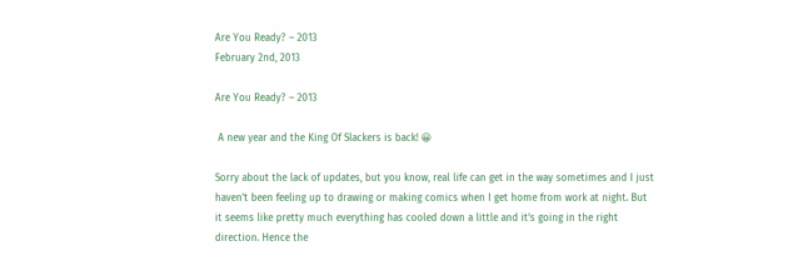Are You Ready? – 2013
February 2nd, 2013

Are You Ready? – 2013

 A new year and the King Of Slackers is back! 😀

Sorry about the lack of updates, but you know, real life can get in the way sometimes and I just haven’t been feeling up to drawing or making comics when I get home from work at night. But it seems like pretty much everything has cooled down a little and it’s going in the right direction. Hence the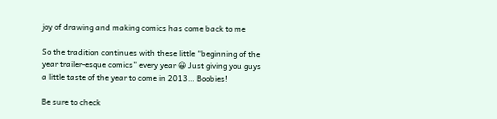joy of drawing and making comics has come back to me

So the tradition continues with these little “beginning of the year trailer-esque comics” every year 😀 Just giving you guys a little taste of the year to come in 2013… Boobies!

Be sure to check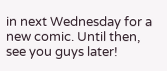in next Wednesday for a new comic. Until then, see you guys later!